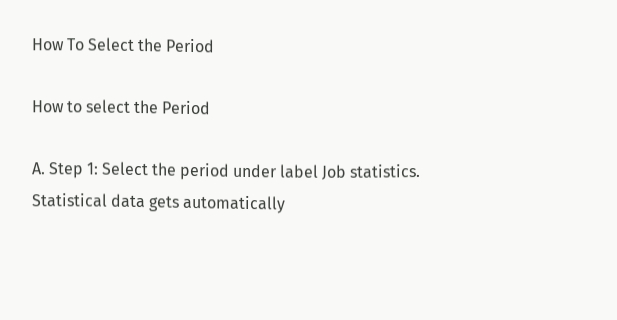How To Select the Period

How to select the Period

A. Step 1: Select the period under label Job statistics. Statistical data gets automatically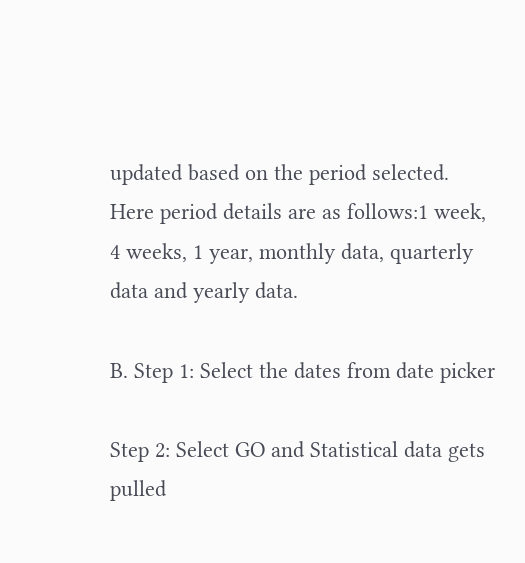updated based on the period selected. Here period details are as follows:1 week, 4 weeks, 1 year, monthly data, quarterly data and yearly data.

B. Step 1: Select the dates from date picker

Step 2: Select GO and Statistical data gets pulled